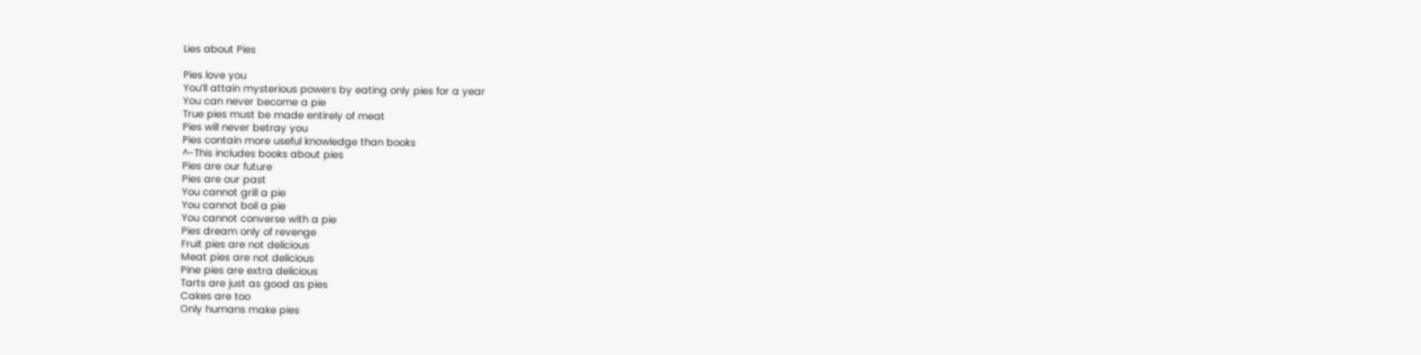Lies about Pies

Pies love you
You’ll attain mysterious powers by eating only pies for a year
You can never become a pie
True pies must be made entirely of meat
Pies will never betray you
Pies contain more useful knowledge than books
^-This includes books about pies
Pies are our future
Pies are our past
You cannot grill a pie
You cannot boil a pie
You cannot converse with a pie
Pies dream only of revenge
Fruit pies are not delicious
Meat pies are not delicious
Pine pies are extra delicious
Tarts are just as good as pies
Cakes are too
Only humans make pies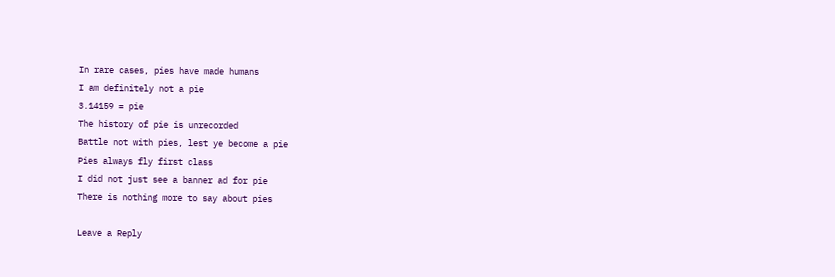In rare cases, pies have made humans
I am definitely not a pie
3.14159 = pie
The history of pie is unrecorded
Battle not with pies, lest ye become a pie
Pies always fly first class
I did not just see a banner ad for pie
There is nothing more to say about pies

Leave a Reply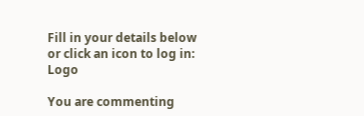Fill in your details below or click an icon to log in: Logo

You are commenting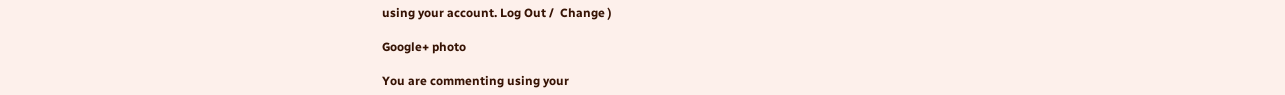using your account. Log Out /  Change )

Google+ photo

You are commenting using your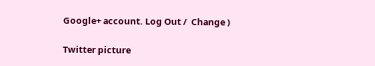Google+ account. Log Out /  Change )

Twitter picture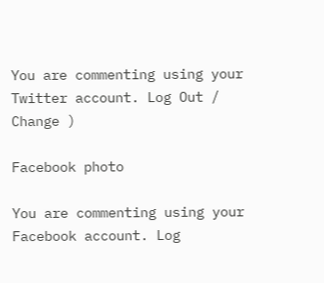You are commenting using your Twitter account. Log Out /  Change )

Facebook photo

You are commenting using your Facebook account. Log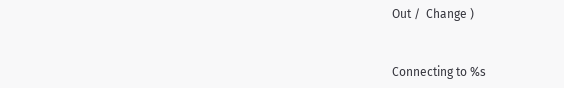Out /  Change )


Connecting to %s